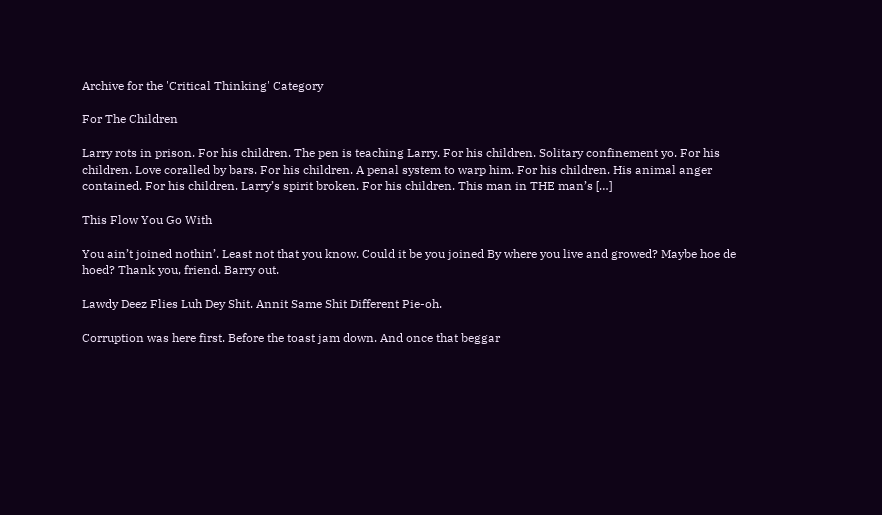Archive for the 'Critical Thinking' Category

For The Children

Larry rots in prison. For his children. The pen is teaching Larry. For his children. Solitary confinement yo. For his children. Love coralled by bars. For his children. A penal system to warp him. For his children. His animal anger contained. For his children. Larry’s spirit broken. For his children. This man in THE man’s […]

This Flow You Go With

You ain’t joined nothin’. Least not that you know. Could it be you joined By where you live and growed? Maybe hoe de hoed? Thank you, friend. Barry out.

Lawdy Deez Flies Luh Dey Shit. Annit Same Shit Different Pie-oh.

Corruption was here first. Before the toast jam down. And once that beggar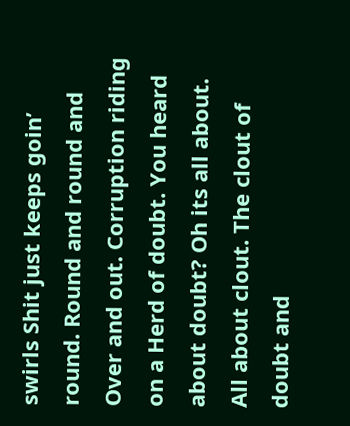swirls Shit just keeps goin’ round. Round and round and Over and out. Corruption riding on a Herd of doubt. You heard about doubt? Oh its all about. All about clout. The clout of doubt and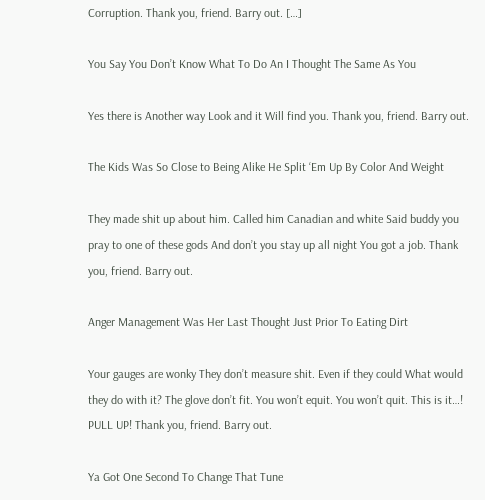Corruption. Thank you, friend. Barry out. […]

You Say You Don’t Know What To Do An I Thought The Same As You

Yes there is Another way Look and it Will find you. Thank you, friend. Barry out.

The Kids Was So Close to Being Alike He Split ‘Em Up By Color And Weight

They made shit up about him. Called him Canadian and white Said buddy you pray to one of these gods And don’t you stay up all night You got a job. Thank you, friend. Barry out.

Anger Management Was Her Last Thought Just Prior To Eating Dirt

Your gauges are wonky They don’t measure shit. Even if they could What would they do with it? The glove don’t fit. You won’t equit. You won’t quit. This is it…! PULL UP! Thank you, friend. Barry out.

Ya Got One Second To Change That Tune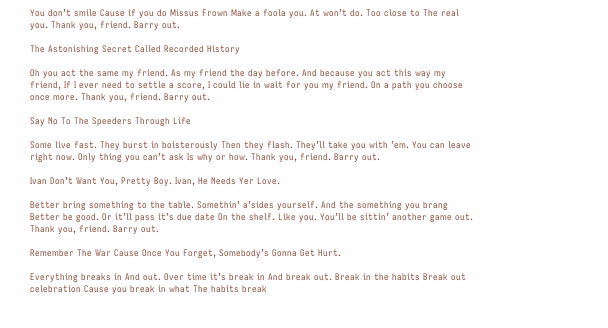You don’t smile Cause if you do Missus Frown Make a foola you. At won’t do. Too close to The real you. Thank you, friend. Barry out.

The Astonishing Secret Called Recorded History

Oh you act the same my friend. As my friend the day before. And because you act this way my friend, If I ever need to settle a score, I could lie in wait for you my friend. On a path you choose once more. Thank you, friend. Barry out.

Say No To The Speeders Through Life

Some live fast. They burst in boisterously Then they flash. They’ll take you with ’em. You can leave right now. Only thing you can’t ask Is why or how. Thank you, friend. Barry out.

Ivan Don’t Want You, Pretty Boy. Ivan, He Needs Yer Love.

Better bring something to the table. Somethin’ a’sides yourself. And the something you brang Better be good. Or it’ll pass it’s due date On the shelf. Like you. You’ll be sittin’ another game out. Thank you, friend. Barry out.

Remember The War Cause Once You Forget, Somebody’s Gonna Get Hurt.

Everything breaks in And out. Over time it’s break in And break out. Break in the habits Break out celebration Cause you break in what The habits break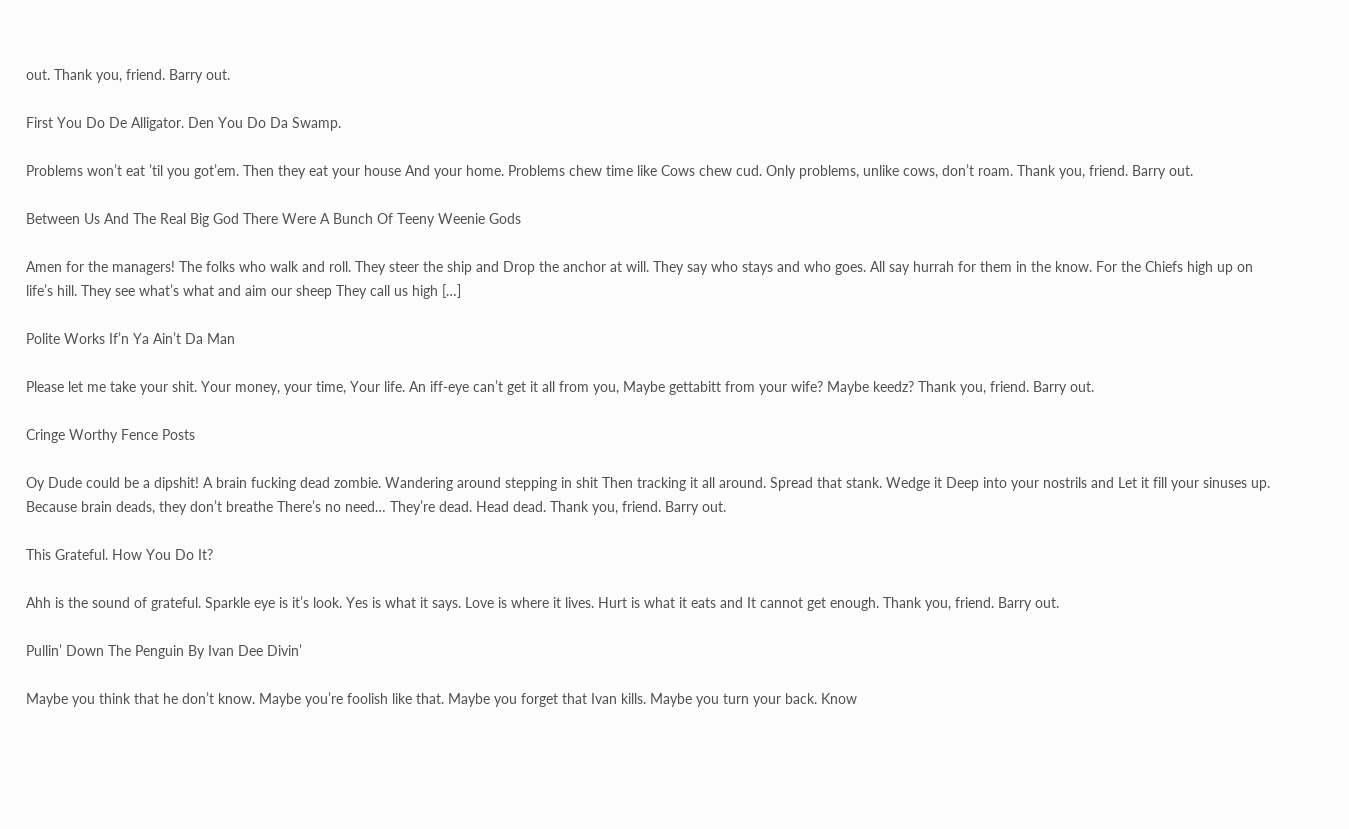out. Thank you, friend. Barry out.

First You Do De Alligator. Den You Do Da Swamp.

Problems won’t eat ’til you got’em. Then they eat your house And your home. Problems chew time like Cows chew cud. Only problems, unlike cows, don’t roam. Thank you, friend. Barry out.

Between Us And The Real Big God There Were A Bunch Of Teeny Weenie Gods

Amen for the managers! The folks who walk and roll. They steer the ship and Drop the anchor at will. They say who stays and who goes. All say hurrah for them in the know. For the Chiefs high up on life’s hill. They see what’s what and aim our sheep They call us high […]

Polite Works If’n Ya Ain’t Da Man

Please let me take your shit. Your money, your time, Your life. An iff-eye can’t get it all from you, Maybe gettabitt from your wife? Maybe keedz? Thank you, friend. Barry out.

Cringe Worthy Fence Posts

Oy Dude could be a dipshit! A brain fucking dead zombie. Wandering around stepping in shit Then tracking it all around. Spread that stank. Wedge it Deep into your nostrils and Let it fill your sinuses up. Because brain deads, they don’t breathe There’s no need… They’re dead. Head dead. Thank you, friend. Barry out.

This Grateful. How You Do It?

Ahh is the sound of grateful. Sparkle eye is it’s look. Yes is what it says. Love is where it lives. Hurt is what it eats and It cannot get enough. Thank you, friend. Barry out.

Pullin’ Down The Penguin By Ivan Dee Divin’

Maybe you think that he don’t know. Maybe you’re foolish like that. Maybe you forget that Ivan kills. Maybe you turn your back. Know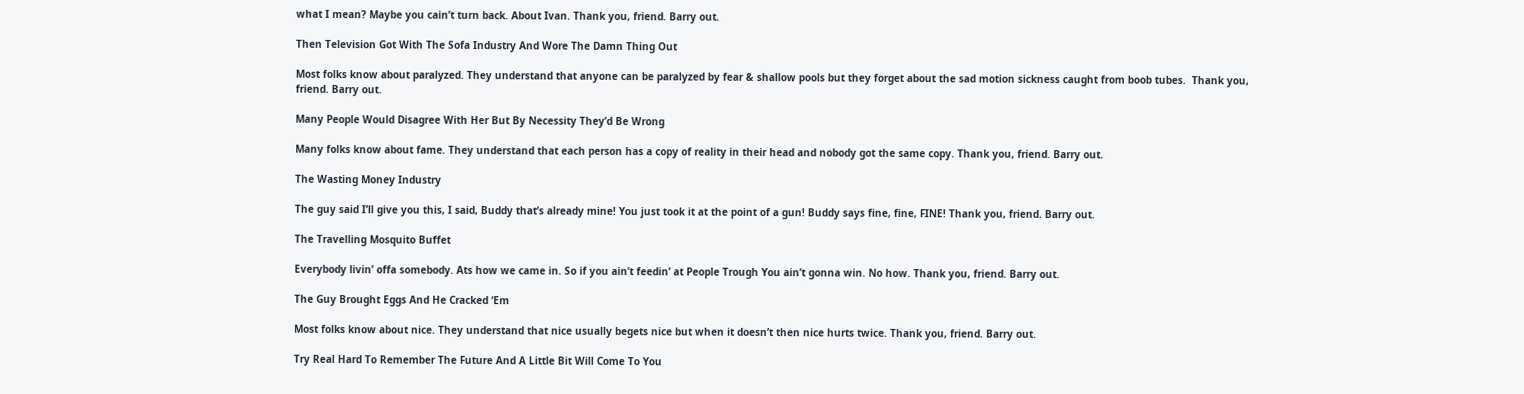what I mean? Maybe you cain’t turn back. About Ivan. Thank you, friend. Barry out.

Then Television Got With The Sofa Industry And Wore The Damn Thing Out

Most folks know about paralyzed. They understand that anyone can be paralyzed by fear & shallow pools but they forget about the sad motion sickness caught from boob tubes.  Thank you, friend. Barry out.

Many People Would Disagree With Her But By Necessity They’d Be Wrong

Many folks know about fame. They understand that each person has a copy of reality in their head and nobody got the same copy. Thank you, friend. Barry out.

The Wasting Money Industry

The guy said I’ll give you this, I said, Buddy that’s already mine! You just took it at the point of a gun! Buddy says fine, fine, FINE! Thank you, friend. Barry out.

The Travelling Mosquito Buffet

Everybody livin’ offa somebody. Ats how we came in. So if you ain’t feedin’ at People Trough You ain’t gonna win. No how. Thank you, friend. Barry out.

The Guy Brought Eggs And He Cracked ‘Em

Most folks know about nice. They understand that nice usually begets nice but when it doesn’t then nice hurts twice. Thank you, friend. Barry out.

Try Real Hard To Remember The Future And A Little Bit Will Come To You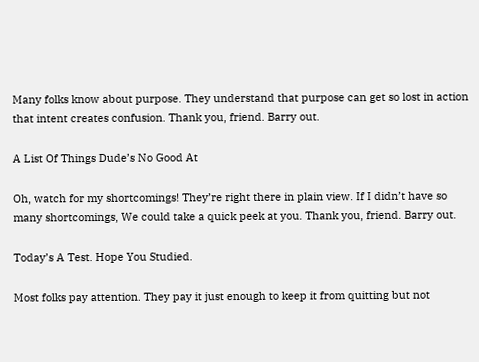Many folks know about purpose. They understand that purpose can get so lost in action that intent creates confusion. Thank you, friend. Barry out.

A List Of Things Dude’s No Good At

Oh, watch for my shortcomings! They’re right there in plain view. If I didn’t have so many shortcomings, We could take a quick peek at you. Thank you, friend. Barry out.

Today’s A Test. Hope You Studied.

Most folks pay attention. They pay it just enough to keep it from quitting but not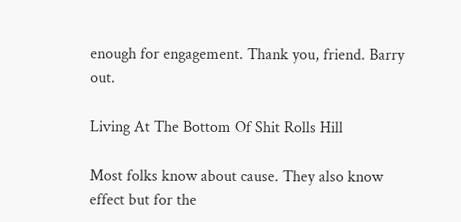enough for engagement. Thank you, friend. Barry out.

Living At The Bottom Of Shit Rolls Hill

Most folks know about cause. They also know effect but for the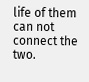life of them can not connect the two.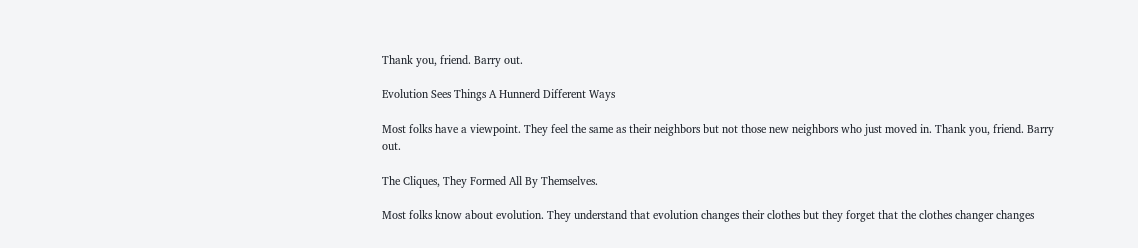Thank you, friend. Barry out.

Evolution Sees Things A Hunnerd Different Ways

Most folks have a viewpoint. They feel the same as their neighbors but not those new neighbors who just moved in. Thank you, friend. Barry out.

The Cliques, They Formed All By Themselves.

Most folks know about evolution. They understand that evolution changes their clothes but they forget that the clothes changer changes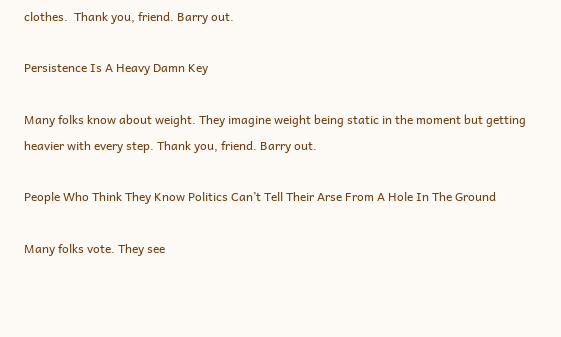clothes.  Thank you, friend. Barry out.

Persistence Is A Heavy Damn Key

Many folks know about weight. They imagine weight being static in the moment but getting heavier with every step. Thank you, friend. Barry out.

People Who Think They Know Politics Can’t Tell Their Arse From A Hole In The Ground

Many folks vote. They see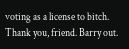voting as a license to bitch. Thank you, friend. Barry out.